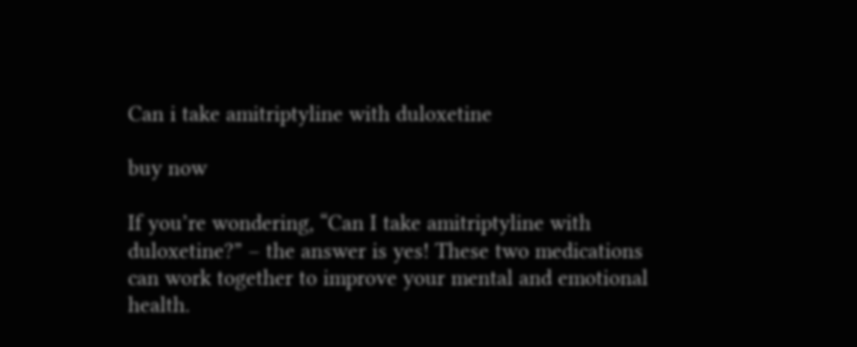Can i take amitriptyline with duloxetine

buy now

If you’re wondering, “Can I take amitriptyline with duloxetine?” – the answer is yes! These two medications can work together to improve your mental and emotional health.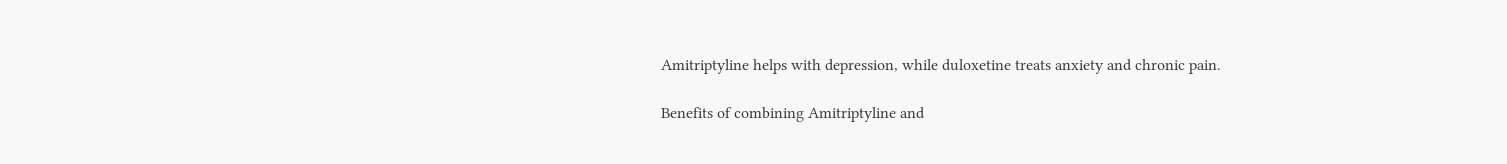Amitriptyline helps with depression, while duloxetine treats anxiety and chronic pain.

Benefits of combining Amitriptyline and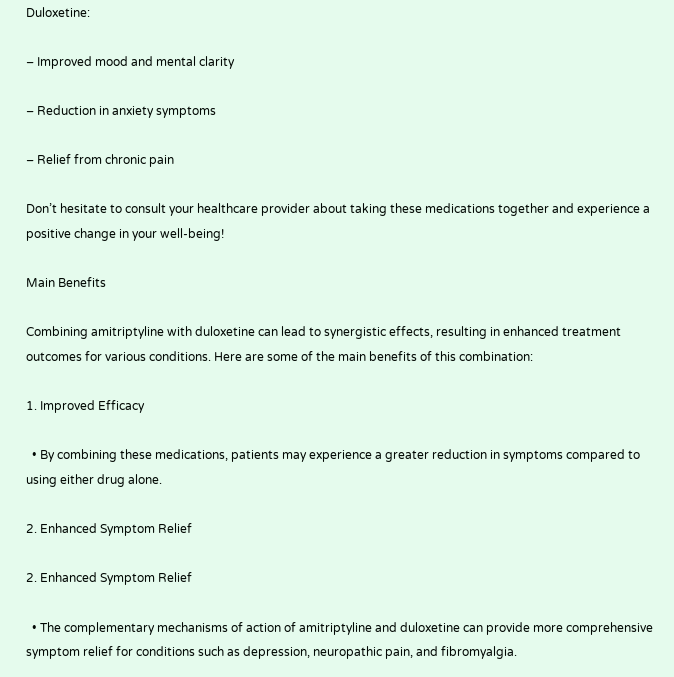Duloxetine:

– Improved mood and mental clarity

– Reduction in anxiety symptoms

– Relief from chronic pain

Don’t hesitate to consult your healthcare provider about taking these medications together and experience a positive change in your well-being!

Main Benefits

Combining amitriptyline with duloxetine can lead to synergistic effects, resulting in enhanced treatment outcomes for various conditions. Here are some of the main benefits of this combination:

1. Improved Efficacy

  • By combining these medications, patients may experience a greater reduction in symptoms compared to using either drug alone.

2. Enhanced Symptom Relief

2. Enhanced Symptom Relief

  • The complementary mechanisms of action of amitriptyline and duloxetine can provide more comprehensive symptom relief for conditions such as depression, neuropathic pain, and fibromyalgia.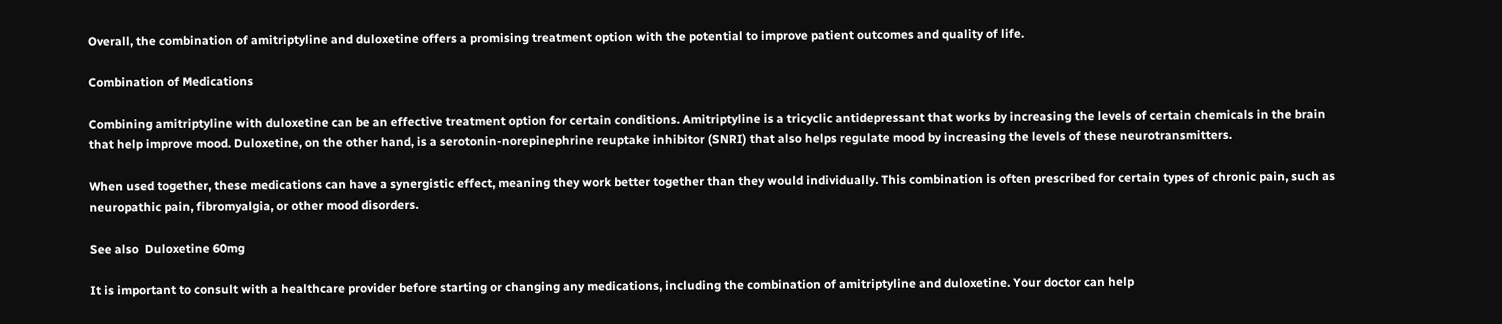Overall, the combination of amitriptyline and duloxetine offers a promising treatment option with the potential to improve patient outcomes and quality of life.

Combination of Medications

Combining amitriptyline with duloxetine can be an effective treatment option for certain conditions. Amitriptyline is a tricyclic antidepressant that works by increasing the levels of certain chemicals in the brain that help improve mood. Duloxetine, on the other hand, is a serotonin-norepinephrine reuptake inhibitor (SNRI) that also helps regulate mood by increasing the levels of these neurotransmitters.

When used together, these medications can have a synergistic effect, meaning they work better together than they would individually. This combination is often prescribed for certain types of chronic pain, such as neuropathic pain, fibromyalgia, or other mood disorders.

See also  Duloxetine 60mg

It is important to consult with a healthcare provider before starting or changing any medications, including the combination of amitriptyline and duloxetine. Your doctor can help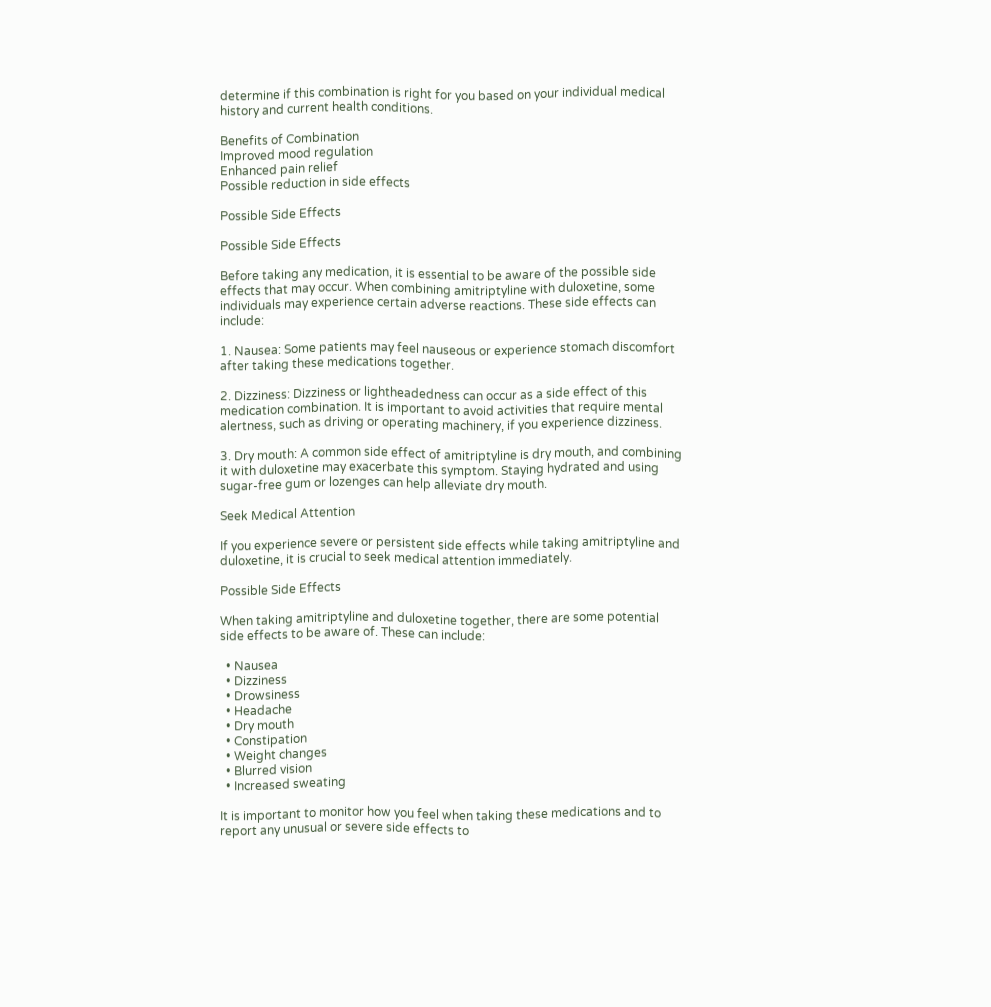determine if this combination is right for you based on your individual medical history and current health conditions.

Benefits of Combination
Improved mood regulation
Enhanced pain relief
Possible reduction in side effects

Possible Side Effects

Possible Side Effects

Before taking any medication, it is essential to be aware of the possible side effects that may occur. When combining amitriptyline with duloxetine, some individuals may experience certain adverse reactions. These side effects can include:

1. Nausea: Some patients may feel nauseous or experience stomach discomfort after taking these medications together.

2. Dizziness: Dizziness or lightheadedness can occur as a side effect of this medication combination. It is important to avoid activities that require mental alertness, such as driving or operating machinery, if you experience dizziness.

3. Dry mouth: A common side effect of amitriptyline is dry mouth, and combining it with duloxetine may exacerbate this symptom. Staying hydrated and using sugar-free gum or lozenges can help alleviate dry mouth.

Seek Medical Attention

If you experience severe or persistent side effects while taking amitriptyline and duloxetine, it is crucial to seek medical attention immediately.

Possible Side Effects

When taking amitriptyline and duloxetine together, there are some potential side effects to be aware of. These can include:

  • Nausea
  • Dizziness
  • Drowsiness
  • Headache
  • Dry mouth
  • Constipation
  • Weight changes
  • Blurred vision
  • Increased sweating

It is important to monitor how you feel when taking these medications and to report any unusual or severe side effects to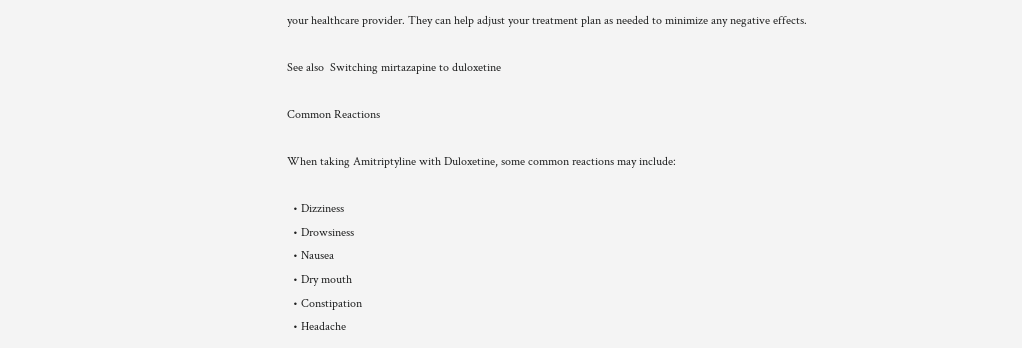your healthcare provider. They can help adjust your treatment plan as needed to minimize any negative effects.

See also  Switching mirtazapine to duloxetine

Common Reactions

When taking Amitriptyline with Duloxetine, some common reactions may include:

  • Dizziness
  • Drowsiness
  • Nausea
  • Dry mouth
  • Constipation
  • Headache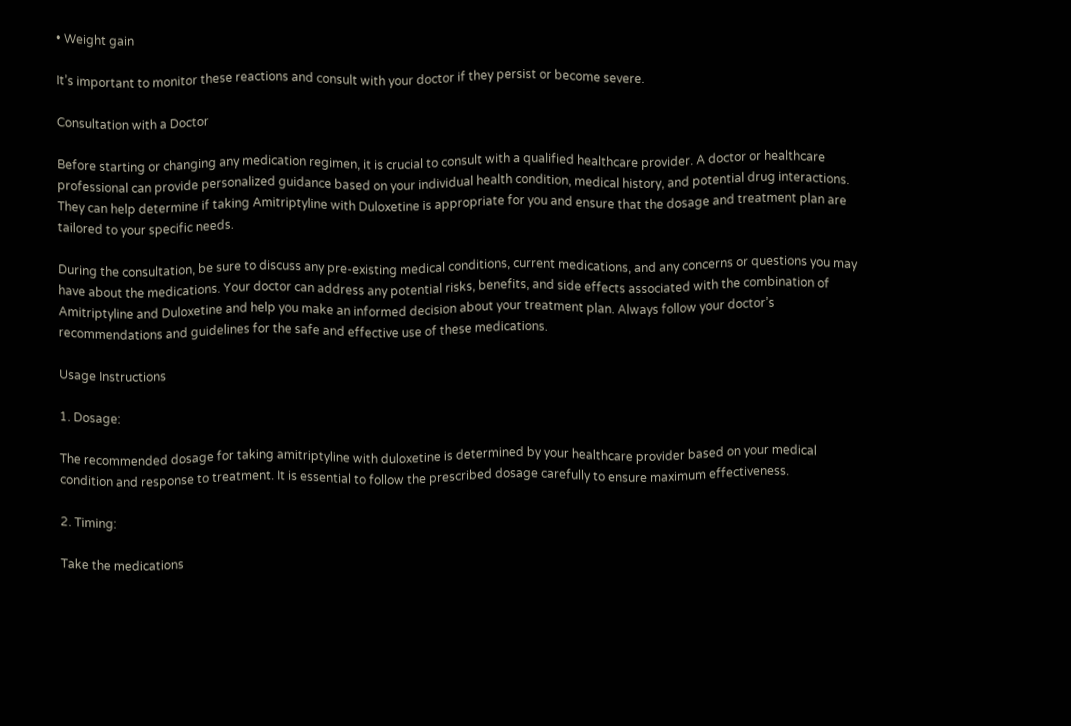• Weight gain

It’s important to monitor these reactions and consult with your doctor if they persist or become severe.

Consultation with a Doctor

Before starting or changing any medication regimen, it is crucial to consult with a qualified healthcare provider. A doctor or healthcare professional can provide personalized guidance based on your individual health condition, medical history, and potential drug interactions. They can help determine if taking Amitriptyline with Duloxetine is appropriate for you and ensure that the dosage and treatment plan are tailored to your specific needs.

During the consultation, be sure to discuss any pre-existing medical conditions, current medications, and any concerns or questions you may have about the medications. Your doctor can address any potential risks, benefits, and side effects associated with the combination of Amitriptyline and Duloxetine and help you make an informed decision about your treatment plan. Always follow your doctor’s recommendations and guidelines for the safe and effective use of these medications.

Usage Instructions

1. Dosage:

The recommended dosage for taking amitriptyline with duloxetine is determined by your healthcare provider based on your medical condition and response to treatment. It is essential to follow the prescribed dosage carefully to ensure maximum effectiveness.

2. Timing:

Take the medications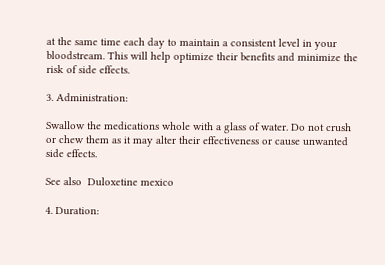at the same time each day to maintain a consistent level in your bloodstream. This will help optimize their benefits and minimize the risk of side effects.

3. Administration:

Swallow the medications whole with a glass of water. Do not crush or chew them as it may alter their effectiveness or cause unwanted side effects.

See also  Duloxetine mexico

4. Duration: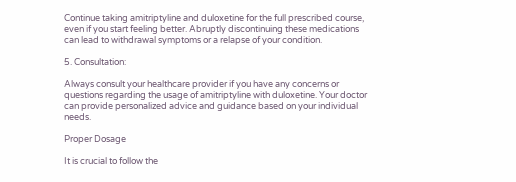Continue taking amitriptyline and duloxetine for the full prescribed course, even if you start feeling better. Abruptly discontinuing these medications can lead to withdrawal symptoms or a relapse of your condition.

5. Consultation:

Always consult your healthcare provider if you have any concerns or questions regarding the usage of amitriptyline with duloxetine. Your doctor can provide personalized advice and guidance based on your individual needs.

Proper Dosage

It is crucial to follow the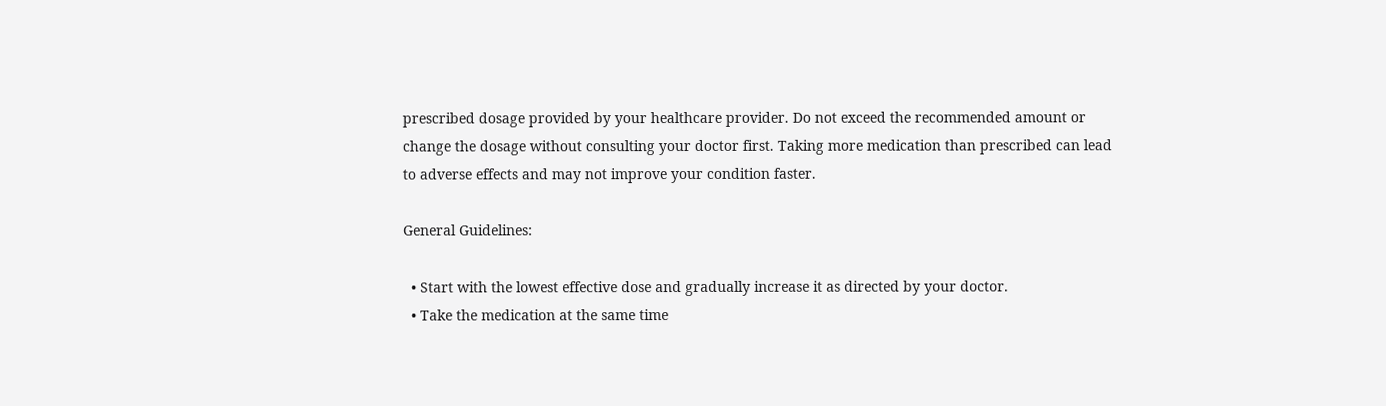prescribed dosage provided by your healthcare provider. Do not exceed the recommended amount or change the dosage without consulting your doctor first. Taking more medication than prescribed can lead to adverse effects and may not improve your condition faster.

General Guidelines:

  • Start with the lowest effective dose and gradually increase it as directed by your doctor.
  • Take the medication at the same time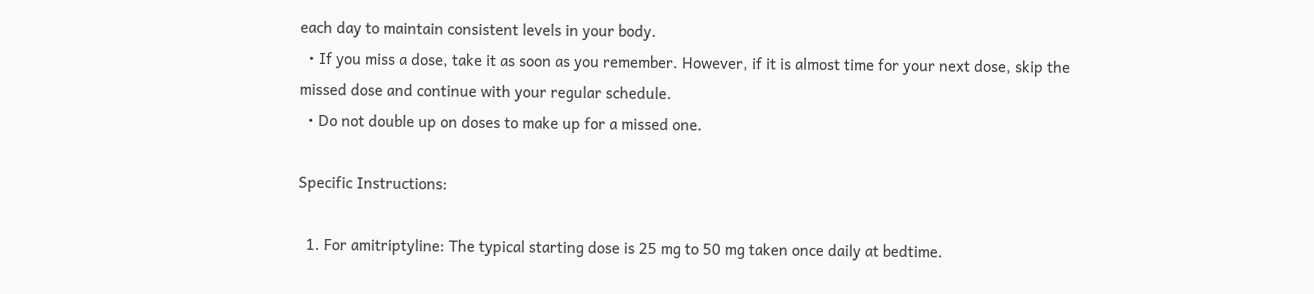each day to maintain consistent levels in your body.
  • If you miss a dose, take it as soon as you remember. However, if it is almost time for your next dose, skip the missed dose and continue with your regular schedule.
  • Do not double up on doses to make up for a missed one.

Specific Instructions:

  1. For amitriptyline: The typical starting dose is 25 mg to 50 mg taken once daily at bedtime.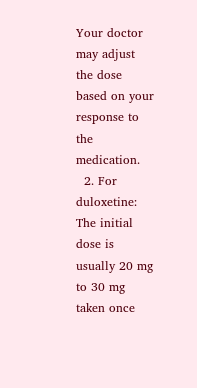Your doctor may adjust the dose based on your response to the medication.
  2. For duloxetine: The initial dose is usually 20 mg to 30 mg taken once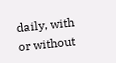daily, with or without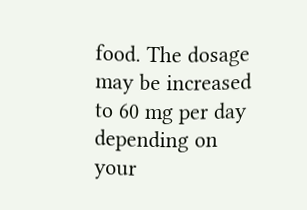food. The dosage may be increased to 60 mg per day depending on your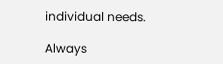individual needs.

Always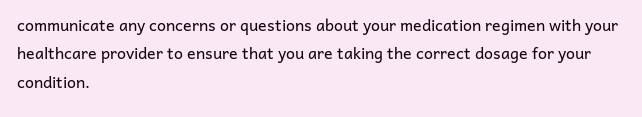communicate any concerns or questions about your medication regimen with your healthcare provider to ensure that you are taking the correct dosage for your condition.